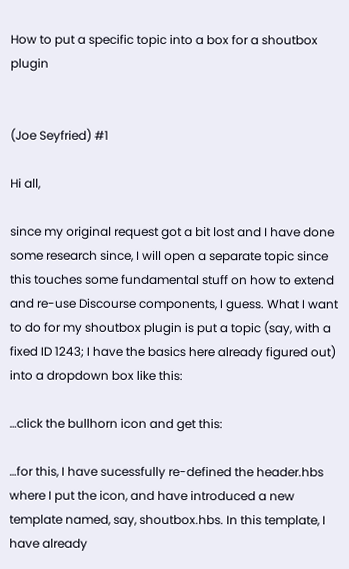How to put a specific topic into a box for a shoutbox plugin


(Joe Seyfried) #1

Hi all,

since my original request got a bit lost and I have done some research since, I will open a separate topic since this touches some fundamental stuff on how to extend and re-use Discourse components, I guess. What I want to do for my shoutbox plugin is put a topic (say, with a fixed ID 1243; I have the basics here already figured out) into a dropdown box like this:

…click the bullhorn icon and get this:

…for this, I have sucessfully re-defined the header.hbs where I put the icon, and have introduced a new template named, say, shoutbox.hbs. In this template, I have already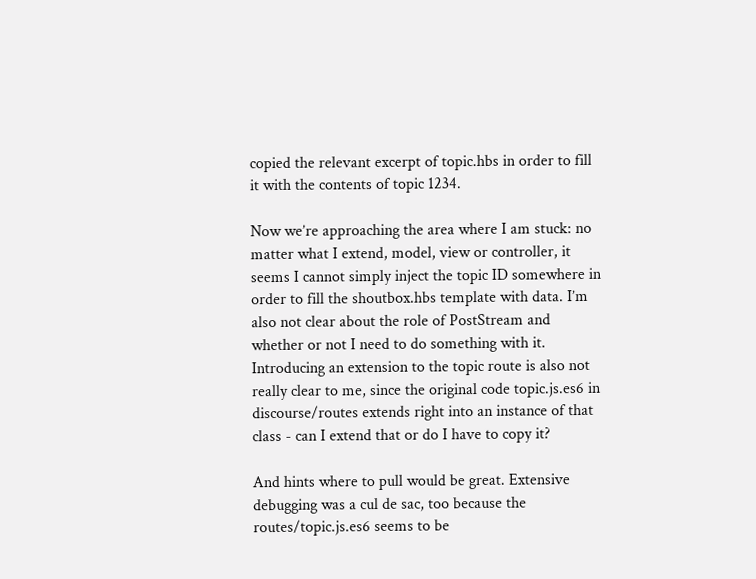copied the relevant excerpt of topic.hbs in order to fill it with the contents of topic 1234.

Now we’re approaching the area where I am stuck: no matter what I extend, model, view or controller, it seems I cannot simply inject the topic ID somewhere in order to fill the shoutbox.hbs template with data. I’m also not clear about the role of PostStream and whether or not I need to do something with it. Introducing an extension to the topic route is also not really clear to me, since the original code topic.js.es6 in discourse/routes extends right into an instance of that class - can I extend that or do I have to copy it?

And hints where to pull would be great. Extensive debugging was a cul de sac, too because the routes/topic.js.es6 seems to be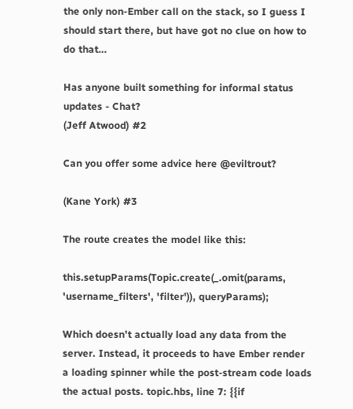the only non-Ember call on the stack, so I guess I should start there, but have got no clue on how to do that…

Has anyone built something for informal status updates - Chat?
(Jeff Atwood) #2

Can you offer some advice here @eviltrout?

(Kane York) #3

The route creates the model like this:

this.setupParams(Topic.create(_.omit(params, 'username_filters', 'filter')), queryParams);

Which doesn’t actually load any data from the server. Instead, it proceeds to have Ember render a loading spinner while the post-stream code loads the actual posts. topic.hbs, line 7: {{if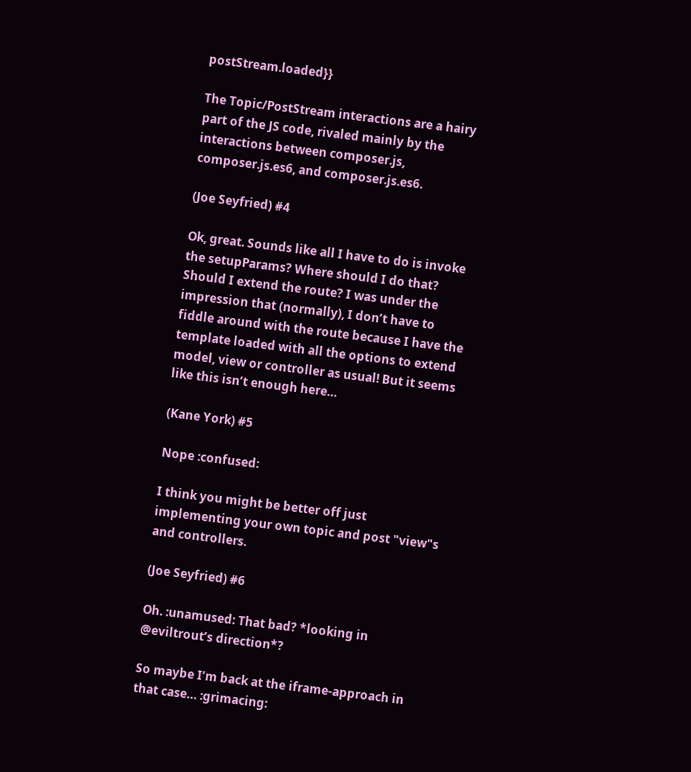postStream.loaded}}

The Topic/PostStream interactions are a hairy part of the JS code, rivaled mainly by the interactions between composer.js, composer.js.es6, and composer.js.es6.

(Joe Seyfried) #4

Ok, great. Sounds like all I have to do is invoke the setupParams? Where should I do that? Should I extend the route? I was under the impression that (normally), I don’t have to fiddle around with the route because I have the template loaded with all the options to extend model, view or controller as usual! But it seems like this isn’t enough here…

(Kane York) #5

Nope :confused:

I think you might be better off just implementing your own topic and post "view"s and controllers.

(Joe Seyfried) #6

Oh. :unamused: That bad? *looking in @eviltrout’s direction*?

So maybe I’m back at the iframe-approach in that case… :grimacing: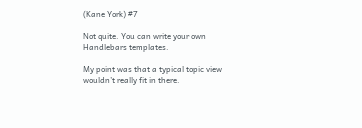(Kane York) #7

Not quite. You can write your own Handlebars templates.

My point was that a typical topic view wouldn’t really fit in there.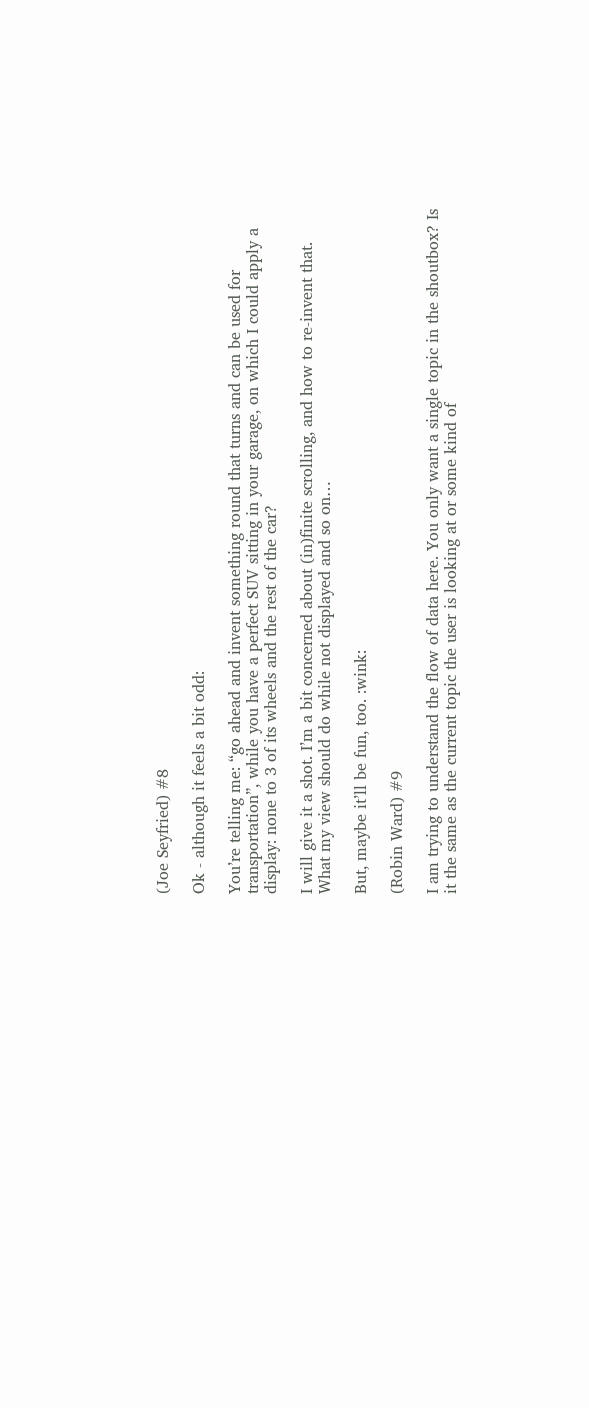(Joe Seyfried) #8

Ok - although it feels a bit odd:

You’re telling me: “go ahead and invent something round that turns and can be used for transportation”, while you have a perfect SUV sitting in your garage, on which I could apply a display: none to 3 of its wheels and the rest of the car?

I will give it a shot. I’m a bit concerned about (in)finite scrolling, and how to re-invent that. What my view should do while not displayed and so on…

But, maybe it’ll be fun, too. :wink:

(Robin Ward) #9

I am trying to understand the flow of data here. You only want a single topic in the shoutbox? Is it the same as the current topic the user is looking at or some kind of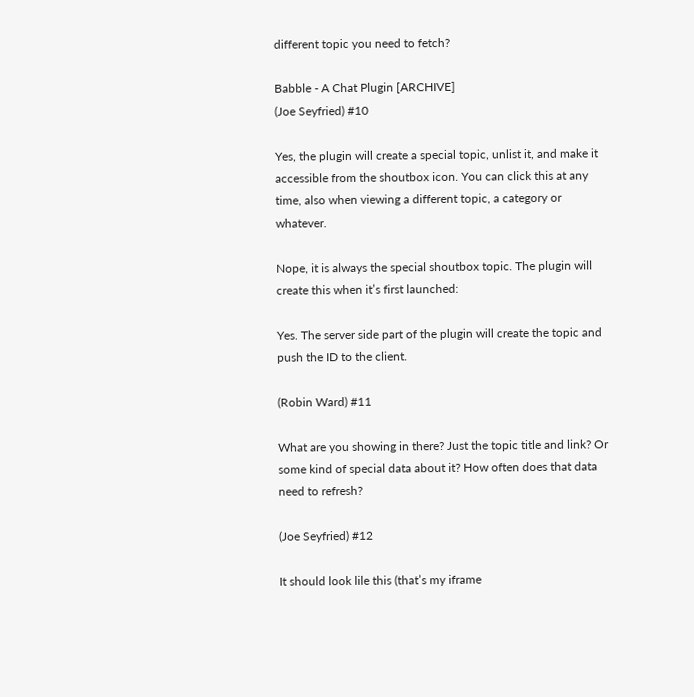different topic you need to fetch?

Babble - A Chat Plugin [ARCHIVE]
(Joe Seyfried) #10

Yes, the plugin will create a special topic, unlist it, and make it accessible from the shoutbox icon. You can click this at any time, also when viewing a different topic, a category or whatever.

Nope, it is always the special shoutbox topic. The plugin will create this when it’s first launched:

Yes. The server side part of the plugin will create the topic and push the ID to the client.

(Robin Ward) #11

What are you showing in there? Just the topic title and link? Or some kind of special data about it? How often does that data need to refresh?

(Joe Seyfried) #12

It should look lile this (that’s my iframe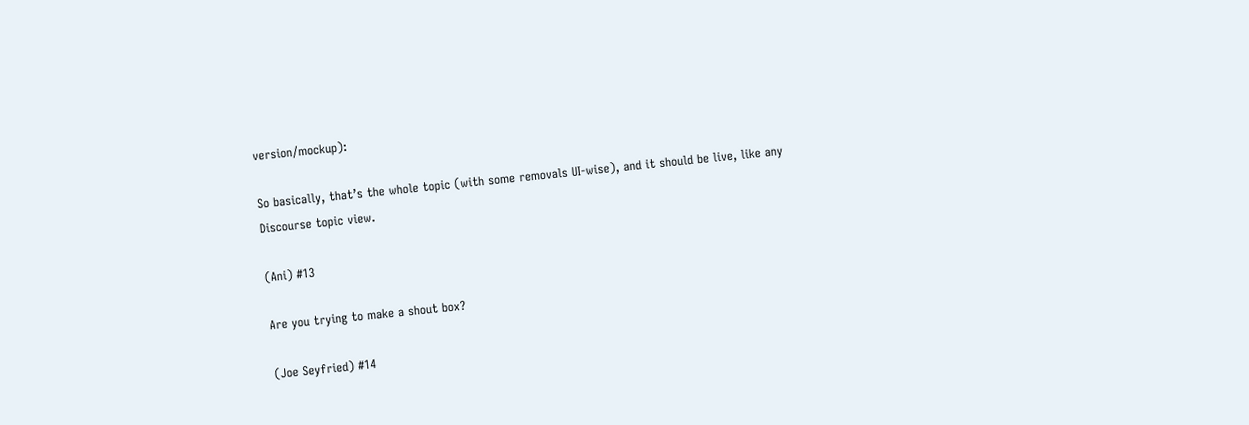version/mockup):

So basically, that’s the whole topic (with some removals UI-wise), and it should be live, like any Discourse topic view.

(Ani) #13

Are you trying to make a shout box?

(Joe Seyfried) #14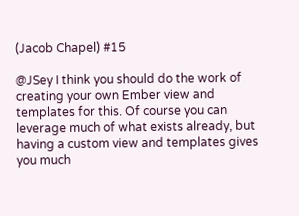(Jacob Chapel) #15

@JSey I think you should do the work of creating your own Ember view and templates for this. Of course you can leverage much of what exists already, but having a custom view and templates gives you much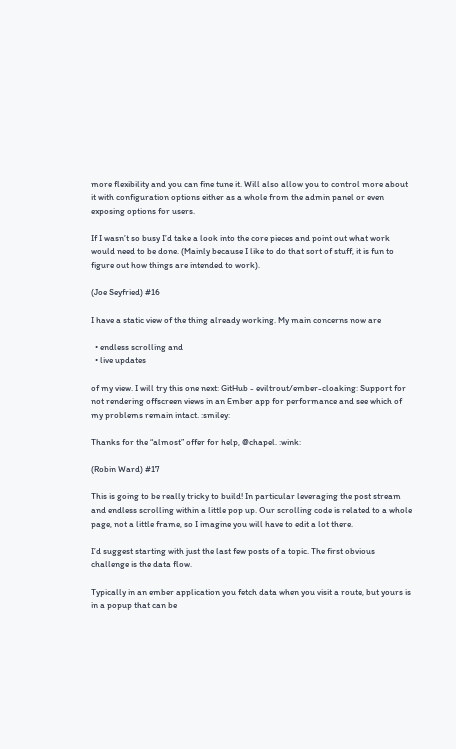more flexibility and you can fine tune it. Will also allow you to control more about it with configuration options either as a whole from the admin panel or even exposing options for users.

If I wasn’t so busy I’d take a look into the core pieces and point out what work would need to be done. (Mainly because I like to do that sort of stuff, it is fun to figure out how things are intended to work).

(Joe Seyfried) #16

I have a static view of the thing already working. My main concerns now are

  • endless scrolling and
  • live updates

of my view. I will try this one next: GitHub - eviltrout/ember-cloaking: Support for not rendering offscreen views in an Ember app for performance and see which of my problems remain intact. :smiley:

Thanks for the “almost” offer for help, @chapel. :wink:

(Robin Ward) #17

This is going to be really tricky to build! In particular leveraging the post stream and endless scrolling within a little pop up. Our scrolling code is related to a whole page, not a little frame, so I imagine you will have to edit a lot there.

I’d suggest starting with just the last few posts of a topic. The first obvious challenge is the data flow.

Typically in an ember application you fetch data when you visit a route, but yours is in a popup that can be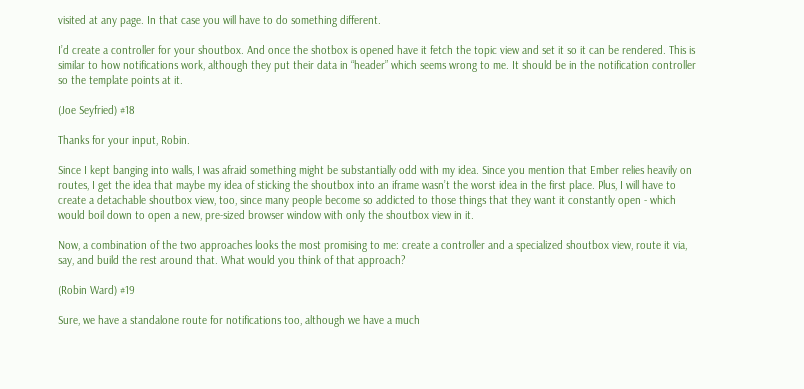visited at any page. In that case you will have to do something different.

I’d create a controller for your shoutbox. And once the shotbox is opened have it fetch the topic view and set it so it can be rendered. This is similar to how notifications work, although they put their data in “header” which seems wrong to me. It should be in the notification controller so the template points at it.

(Joe Seyfried) #18

Thanks for your input, Robin.

Since I kept banging into walls, I was afraid something might be substantially odd with my idea. Since you mention that Ember relies heavily on routes, I get the idea that maybe my idea of sticking the shoutbox into an iframe wasn’t the worst idea in the first place. Plus, I will have to create a detachable shoutbox view, too, since many people become so addicted to those things that they want it constantly open - which would boil down to open a new, pre-sized browser window with only the shoutbox view in it.

Now, a combination of the two approaches looks the most promising to me: create a controller and a specialized shoutbox view, route it via, say, and build the rest around that. What would you think of that approach?

(Robin Ward) #19

Sure, we have a standalone route for notifications too, although we have a much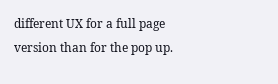different UX for a full page version than for the pop up.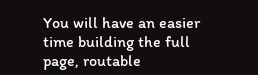You will have an easier time building the full page, routable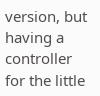version, but having a controller for the little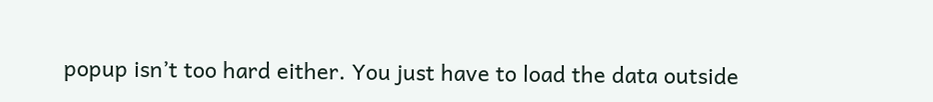popup isn’t too hard either. You just have to load the data outside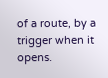of a route, by a trigger when it opens.